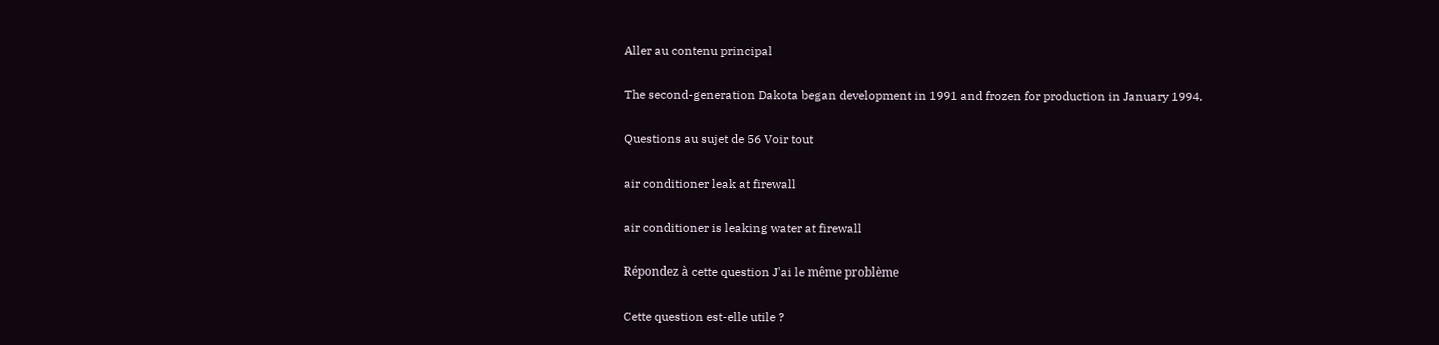Aller au contenu principal

The second-generation Dakota began development in 1991 and frozen for production in January 1994.

Questions au sujet de 56 Voir tout

air conditioner leak at firewall

air conditioner is leaking water at firewall

Répondez à cette question J'ai le même problème

Cette question est-elle utile ?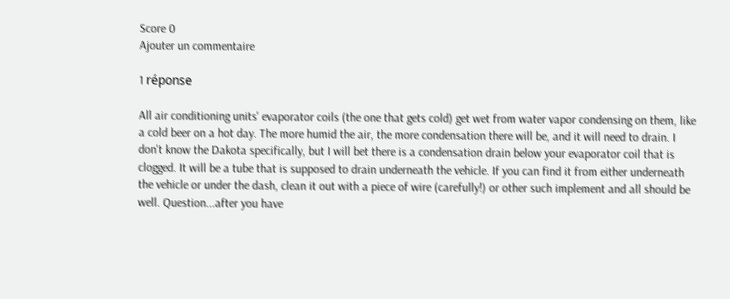Score 0
Ajouter un commentaire

1 réponse

All air conditioning units' evaporator coils (the one that gets cold) get wet from water vapor condensing on them, like a cold beer on a hot day. The more humid the air, the more condensation there will be, and it will need to drain. I don't know the Dakota specifically, but I will bet there is a condensation drain below your evaporator coil that is clogged. It will be a tube that is supposed to drain underneath the vehicle. If you can find it from either underneath the vehicle or under the dash, clean it out with a piece of wire (carefully!) or other such implement and all should be well. Question...after you have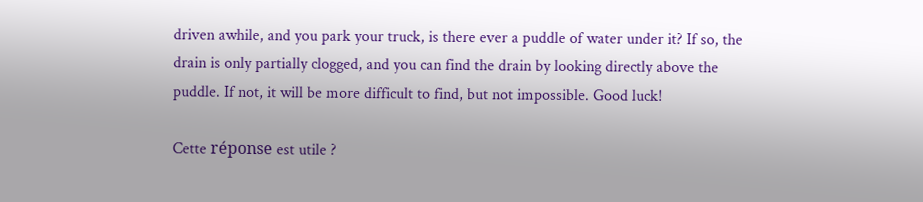driven awhile, and you park your truck, is there ever a puddle of water under it? If so, the drain is only partially clogged, and you can find the drain by looking directly above the puddle. If not, it will be more difficult to find, but not impossible. Good luck!

Cette réponse est utile ?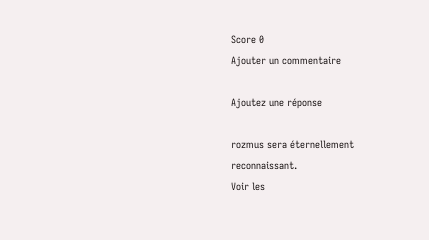Score 0
Ajouter un commentaire

Ajoutez une réponse

rozmus sera éternellement reconnaissant.
Voir les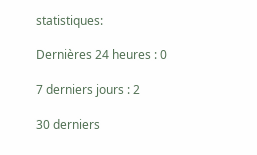statistiques:

Dernières 24 heures : 0

7 derniers jours : 2

30 derniers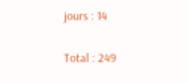jours : 14

Total : 249